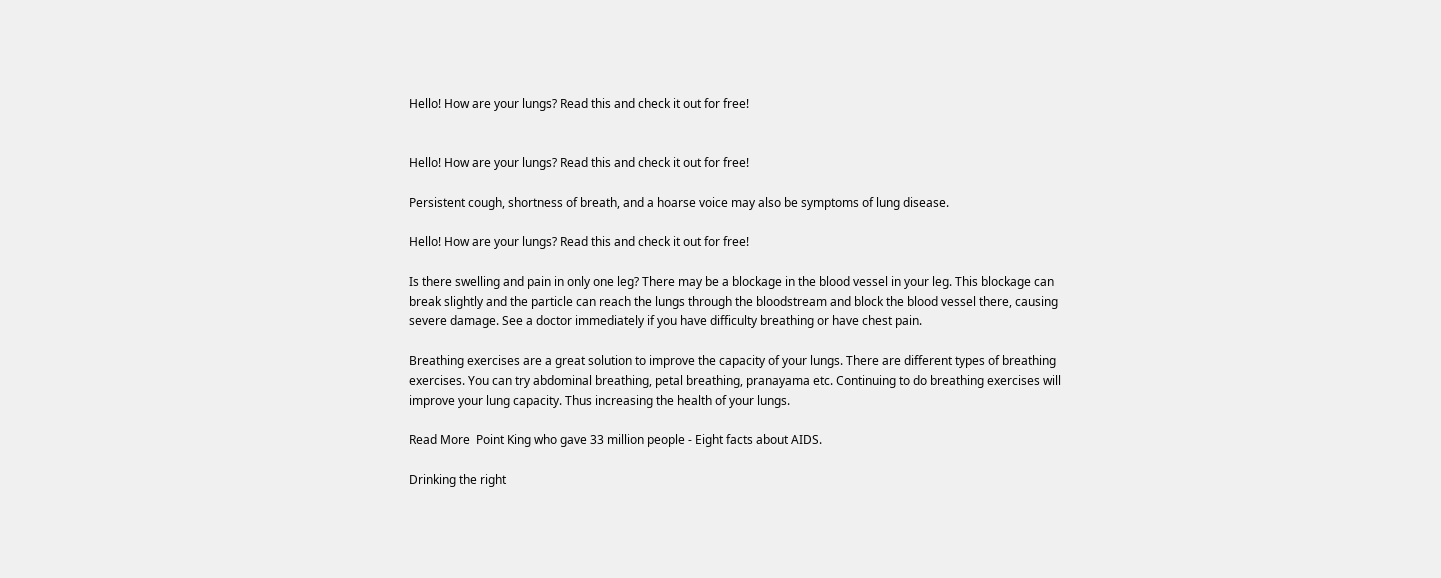Hello! How are your lungs? Read this and check it out for free!


Hello! How are your lungs? Read this and check it out for free!

Persistent cough, shortness of breath, and a hoarse voice may also be symptoms of lung disease.

Hello! How are your lungs? Read this and check it out for free!

Is there swelling and pain in only one leg? There may be a blockage in the blood vessel in your leg. This blockage can break slightly and the particle can reach the lungs through the bloodstream and block the blood vessel there, causing severe damage. See a doctor immediately if you have difficulty breathing or have chest pain.

Breathing exercises are a great solution to improve the capacity of your lungs. There are different types of breathing exercises. You can try abdominal breathing, petal breathing, pranayama etc. Continuing to do breathing exercises will improve your lung capacity. Thus increasing the health of your lungs.

Read More  Point King who gave 33 million people - Eight facts about AIDS.

Drinking the right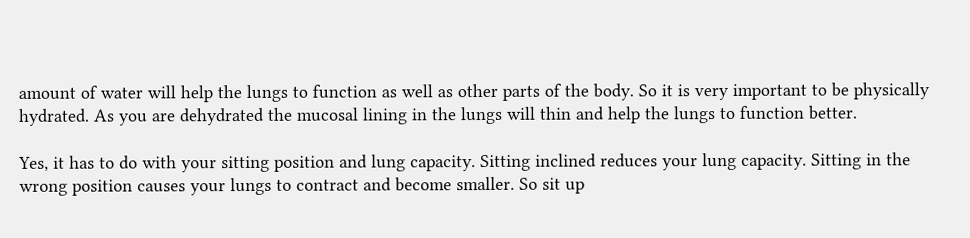amount of water will help the lungs to function as well as other parts of the body. So it is very important to be physically hydrated. As you are dehydrated the mucosal lining in the lungs will thin and help the lungs to function better.

Yes, it has to do with your sitting position and lung capacity. Sitting inclined reduces your lung capacity. Sitting in the wrong position causes your lungs to contract and become smaller. So sit up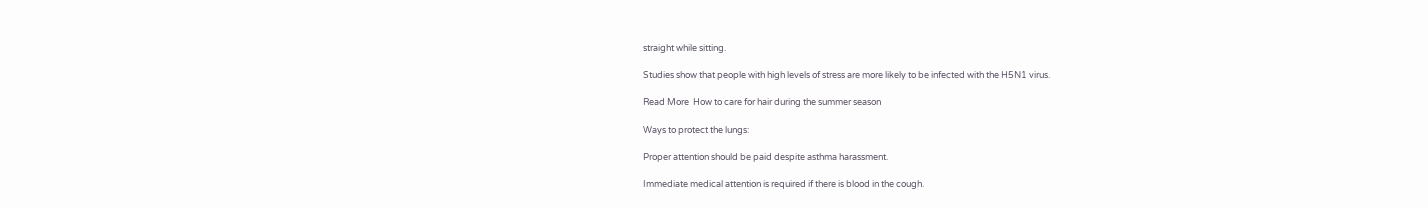straight while sitting.

Studies show that people with high levels of stress are more likely to be infected with the H5N1 virus.

Read More  How to care for hair during the summer season

Ways to protect the lungs:

Proper attention should be paid despite asthma harassment.

Immediate medical attention is required if there is blood in the cough.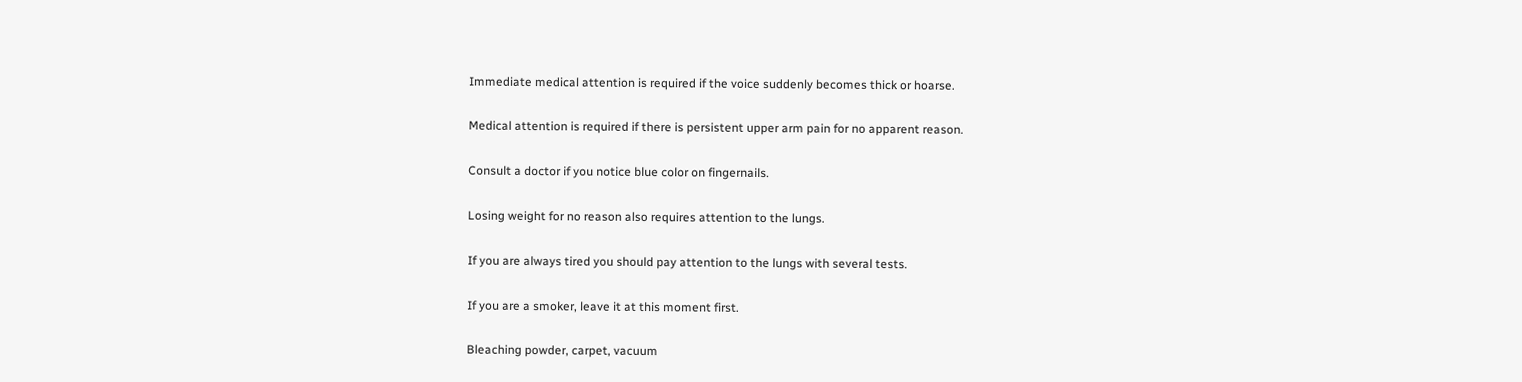Immediate medical attention is required if the voice suddenly becomes thick or hoarse.

Medical attention is required if there is persistent upper arm pain for no apparent reason.

Consult a doctor if you notice blue color on fingernails.

Losing weight for no reason also requires attention to the lungs.

If you are always tired you should pay attention to the lungs with several tests.

If you are a smoker, leave it at this moment first.

Bleaching powder, carpet, vacuum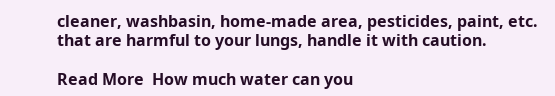cleaner, washbasin, home-made area, pesticides, paint, etc. that are harmful to your lungs, handle it with caution.

Read More  How much water can you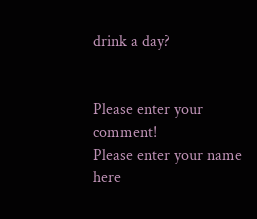drink a day?


Please enter your comment!
Please enter your name here